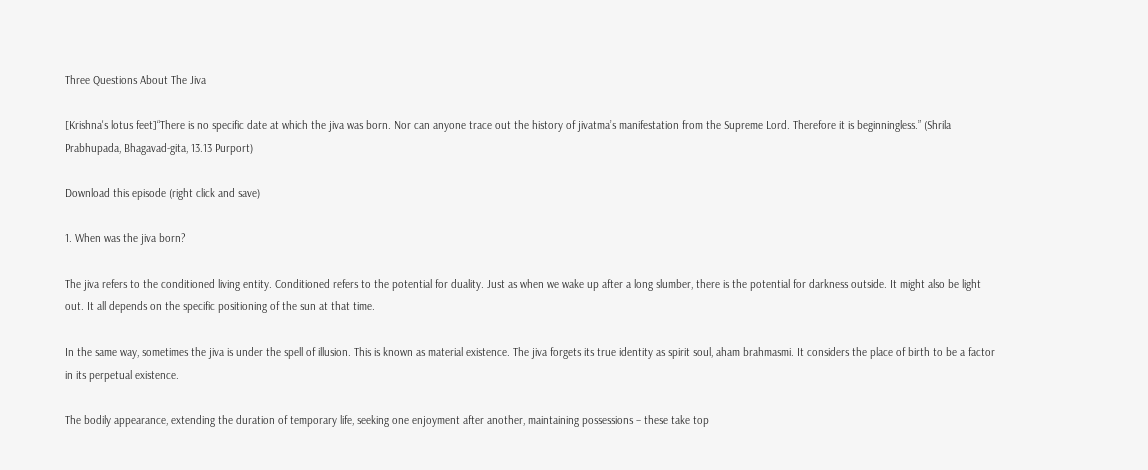Three Questions About The Jiva

[Krishna's lotus feet]“There is no specific date at which the jiva was born. Nor can anyone trace out the history of jivatma’s manifestation from the Supreme Lord. Therefore it is beginningless.” (Shrila Prabhupada, Bhagavad-gita, 13.13 Purport)

Download this episode (right click and save)

1. When was the jiva born?

The jiva refers to the conditioned living entity. Conditioned refers to the potential for duality. Just as when we wake up after a long slumber, there is the potential for darkness outside. It might also be light out. It all depends on the specific positioning of the sun at that time.

In the same way, sometimes the jiva is under the spell of illusion. This is known as material existence. The jiva forgets its true identity as spirit soul, aham brahmasmi. It considers the place of birth to be a factor in its perpetual existence.

The bodily appearance, extending the duration of temporary life, seeking one enjoyment after another, maintaining possessions – these take top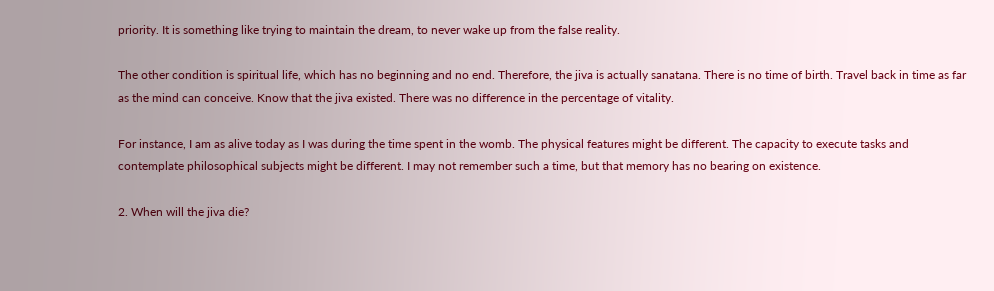priority. It is something like trying to maintain the dream, to never wake up from the false reality.

The other condition is spiritual life, which has no beginning and no end. Therefore, the jiva is actually sanatana. There is no time of birth. Travel back in time as far as the mind can conceive. Know that the jiva existed. There was no difference in the percentage of vitality.

For instance, I am as alive today as I was during the time spent in the womb. The physical features might be different. The capacity to execute tasks and contemplate philosophical subjects might be different. I may not remember such a time, but that memory has no bearing on existence.

2. When will the jiva die?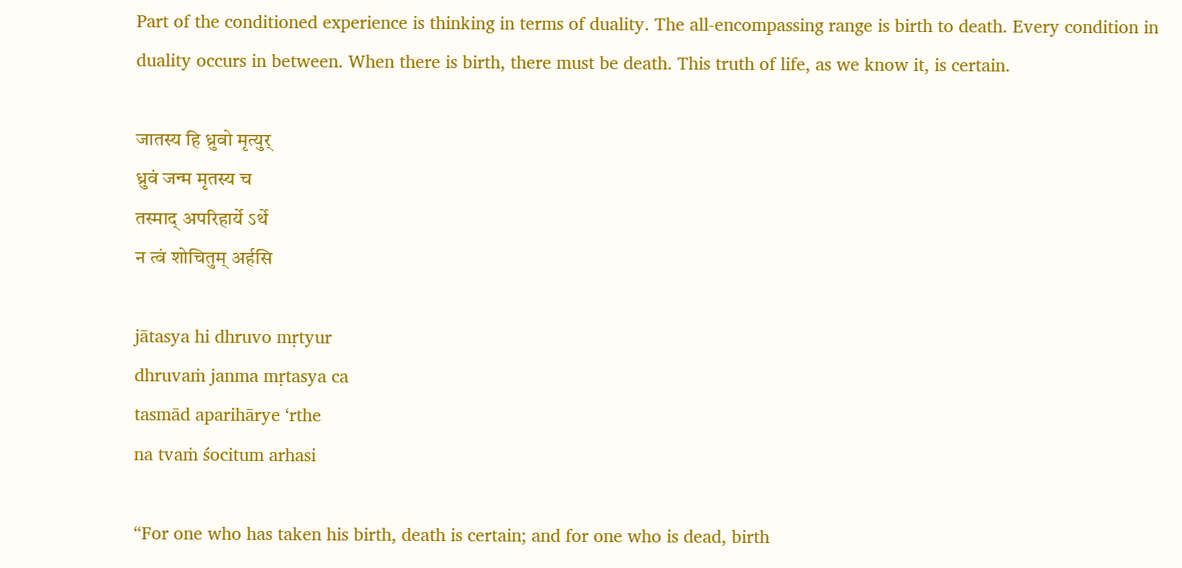Part of the conditioned experience is thinking in terms of duality. The all-encompassing range is birth to death. Every condition in duality occurs in between. When there is birth, there must be death. This truth of life, as we know it, is certain.

जातस्य हि ध्रुवो मृत्युर्
ध्रुवं जन्म मृतस्य च
तस्माद् अपरिहार्ये ऽर्थे
न त्वं शोचितुम् अर्हसि

jātasya hi dhruvo mṛtyur
dhruvaṁ janma mṛtasya ca
tasmād aparihārye ‘rthe
na tvaṁ śocitum arhasi

“For one who has taken his birth, death is certain; and for one who is dead, birth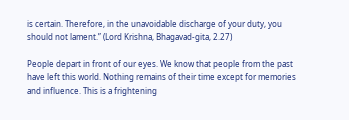is certain. Therefore, in the unavoidable discharge of your duty, you should not lament.” (Lord Krishna, Bhagavad-gita, 2.27)

People depart in front of our eyes. We know that people from the past have left this world. Nothing remains of their time except for memories and influence. This is a frightening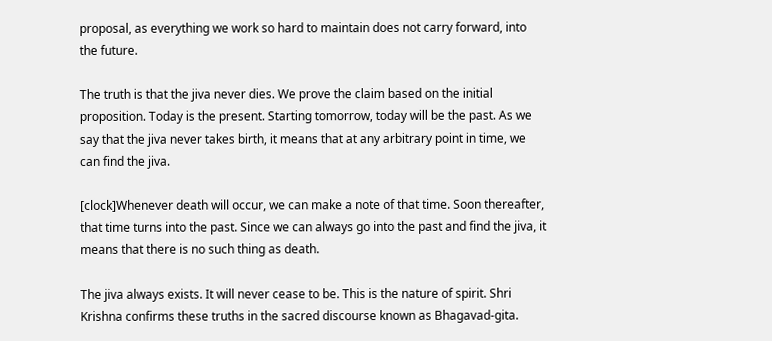proposal, as everything we work so hard to maintain does not carry forward, into the future.

The truth is that the jiva never dies. We prove the claim based on the initial proposition. Today is the present. Starting tomorrow, today will be the past. As we say that the jiva never takes birth, it means that at any arbitrary point in time, we can find the jiva.

[clock]Whenever death will occur, we can make a note of that time. Soon thereafter, that time turns into the past. Since we can always go into the past and find the jiva, it means that there is no such thing as death.

The jiva always exists. It will never cease to be. This is the nature of spirit. Shri Krishna confirms these truths in the sacred discourse known as Bhagavad-gita.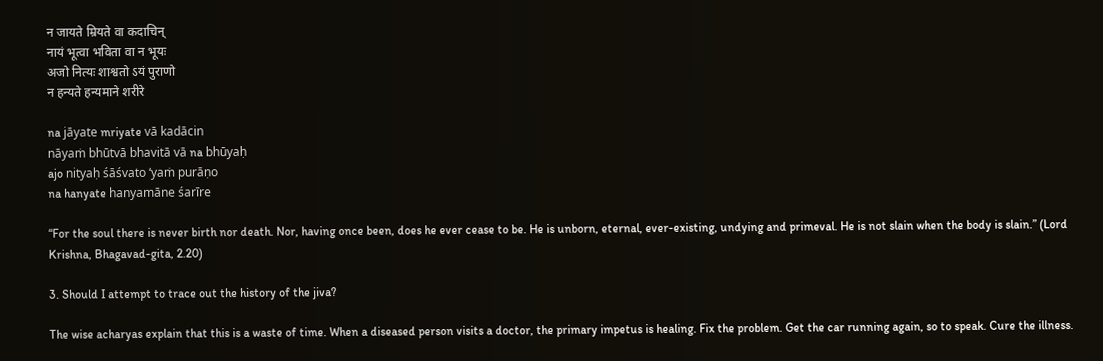न जायते म्रियते वा कदाचिन्
नायं भूत्वा भविता वा न भूयः
अजो नित्यः शाश्वतो ऽयं पुराणो
न हन्यते हन्यमाने शरीरे

na jāyate mriyate vā kadācin
nāyaṁ bhūtvā bhavitā vā na bhūyaḥ
ajo nityaḥ śāśvato ‘yaṁ purāṇo
na hanyate hanyamāne śarīre

“For the soul there is never birth nor death. Nor, having once been, does he ever cease to be. He is unborn, eternal, ever-existing, undying and primeval. He is not slain when the body is slain.” (Lord Krishna, Bhagavad-gita, 2.20)

3. Should I attempt to trace out the history of the jiva?

The wise acharyas explain that this is a waste of time. When a diseased person visits a doctor, the primary impetus is healing. Fix the problem. Get the car running again, so to speak. Cure the illness.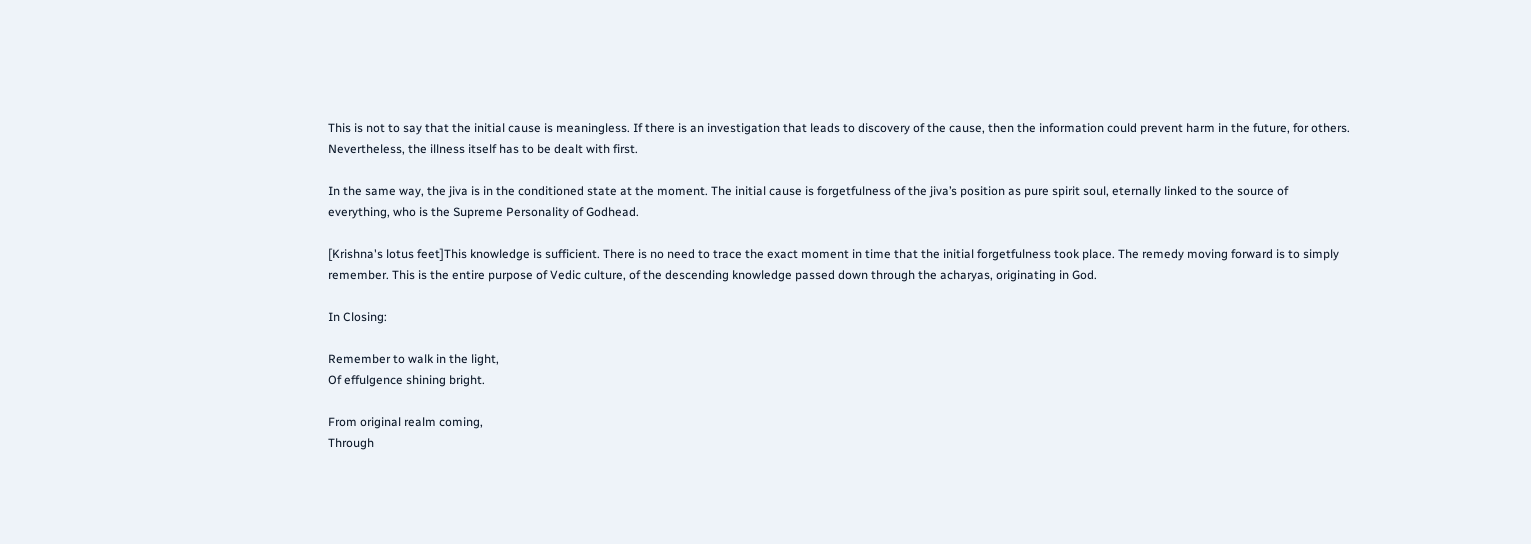This is not to say that the initial cause is meaningless. If there is an investigation that leads to discovery of the cause, then the information could prevent harm in the future, for others. Nevertheless, the illness itself has to be dealt with first.

In the same way, the jiva is in the conditioned state at the moment. The initial cause is forgetfulness of the jiva’s position as pure spirit soul, eternally linked to the source of everything, who is the Supreme Personality of Godhead.

[Krishna's lotus feet]This knowledge is sufficient. There is no need to trace the exact moment in time that the initial forgetfulness took place. The remedy moving forward is to simply remember. This is the entire purpose of Vedic culture, of the descending knowledge passed down through the acharyas, originating in God.

In Closing:

Remember to walk in the light,
Of effulgence shining bright.

From original realm coming,
Through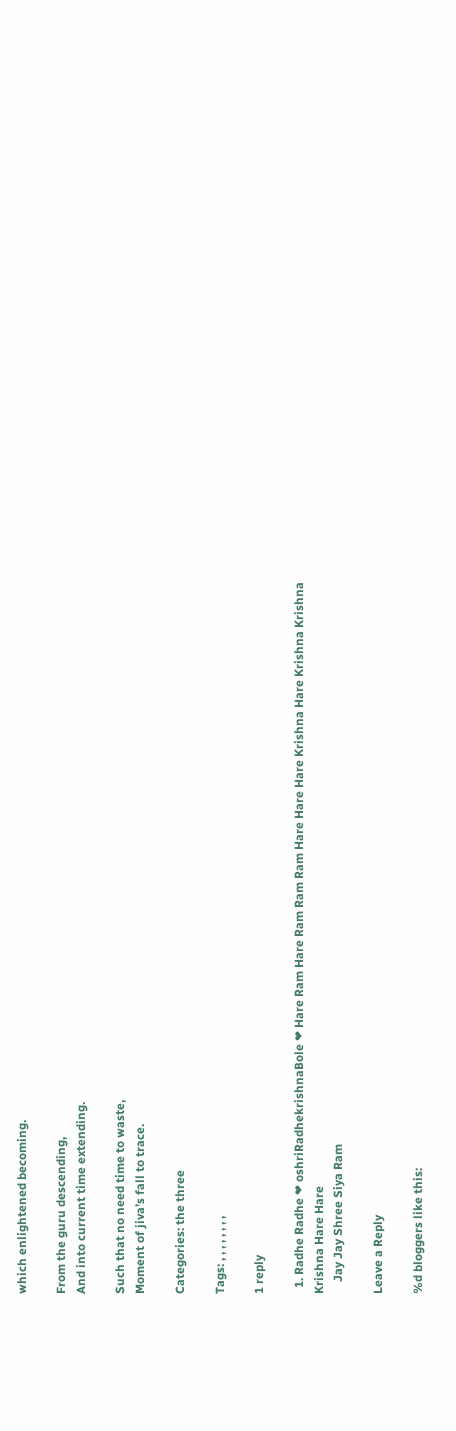which enlightened becoming.

From the guru descending,
And into current time extending.

Such that no need time to waste,
Moment of jiva’s fall to trace.

Categories: the three

Tags: , , , , , , , ,

1 reply

  1. Radhe Radhe ❤ oshriRadhekrishnaBole ❤ Hare Ram Hare Ram Ram Ram Hare Hare Hare Krishna Hare Krishna Krishna Krishna Hare Hare
    Jay Jay Shree Siya Ram

Leave a Reply

%d bloggers like this: